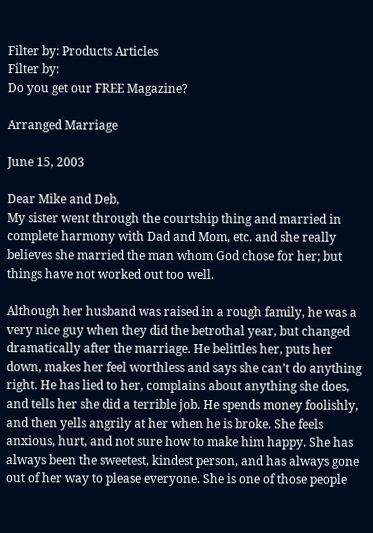Filter by: Products Articles
Filter by:
Do you get our FREE Magazine?

Arranged Marriage

June 15, 2003

Dear Mike and Deb,
My sister went through the courtship thing and married in complete harmony with Dad and Mom, etc. and she really believes she married the man whom God chose for her; but things have not worked out too well.

Although her husband was raised in a rough family, he was a very nice guy when they did the betrothal year, but changed dramatically after the marriage. He belittles her, puts her down, makes her feel worthless and says she can’t do anything right. He has lied to her, complains about anything she does, and tells her she did a terrible job. He spends money foolishly, and then yells angrily at her when he is broke. She feels anxious, hurt, and not sure how to make him happy. She has always been the sweetest, kindest person, and has always gone out of her way to please everyone. She is one of those people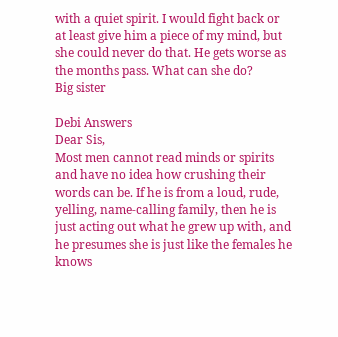with a quiet spirit. I would fight back or at least give him a piece of my mind, but she could never do that. He gets worse as the months pass. What can she do?
Big sister

Debi Answers
Dear Sis,
Most men cannot read minds or spirits and have no idea how crushing their words can be. If he is from a loud, rude, yelling, name-calling family, then he is just acting out what he grew up with, and he presumes she is just like the females he knows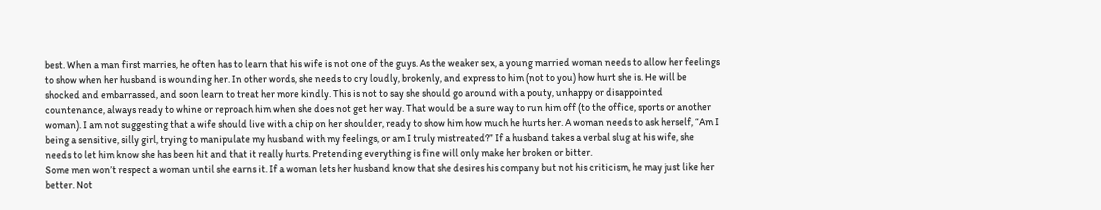best. When a man first marries, he often has to learn that his wife is not one of the guys. As the weaker sex, a young married woman needs to allow her feelings to show when her husband is wounding her. In other words, she needs to cry loudly, brokenly, and express to him (not to you) how hurt she is. He will be shocked and embarrassed, and soon learn to treat her more kindly. This is not to say she should go around with a pouty, unhappy or disappointed countenance, always ready to whine or reproach him when she does not get her way. That would be a sure way to run him off (to the office, sports or another woman). I am not suggesting that a wife should live with a chip on her shoulder, ready to show him how much he hurts her. A woman needs to ask herself, “Am I being a sensitive, silly girl, trying to manipulate my husband with my feelings, or am I truly mistreated?” If a husband takes a verbal slug at his wife, she needs to let him know she has been hit and that it really hurts. Pretending everything is fine will only make her broken or bitter.
Some men won’t respect a woman until she earns it. If a woman lets her husband know that she desires his company but not his criticism, he may just like her better. Not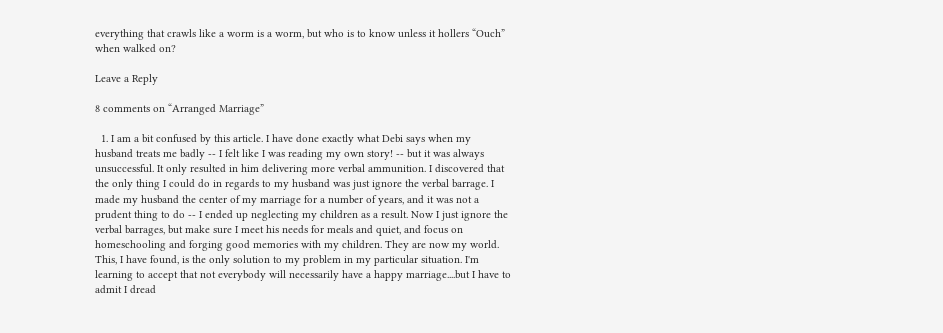everything that crawls like a worm is a worm, but who is to know unless it hollers “Ouch” when walked on?

Leave a Reply

8 comments on “Arranged Marriage”

  1. I am a bit confused by this article. I have done exactly what Debi says when my husband treats me badly -- I felt like I was reading my own story! -- but it was always unsuccessful. It only resulted in him delivering more verbal ammunition. I discovered that the only thing I could do in regards to my husband was just ignore the verbal barrage. I made my husband the center of my marriage for a number of years, and it was not a prudent thing to do -- I ended up neglecting my children as a result. Now I just ignore the verbal barrages, but make sure I meet his needs for meals and quiet, and focus on homeschooling and forging good memories with my children. They are now my world. This, I have found, is the only solution to my problem in my particular situation. I'm learning to accept that not everybody will necessarily have a happy marriage....but I have to admit I dread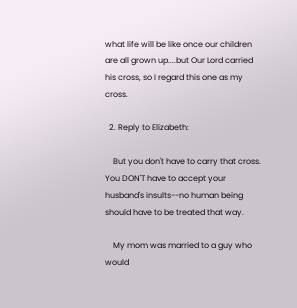what life will be like once our children are all grown up....but Our Lord carried his cross, so I regard this one as my cross.

  2. Reply to Elizabeth:

    But you don't have to carry that cross. You DON'T have to accept your husband's insults--no human being should have to be treated that way.

    My mom was married to a guy who would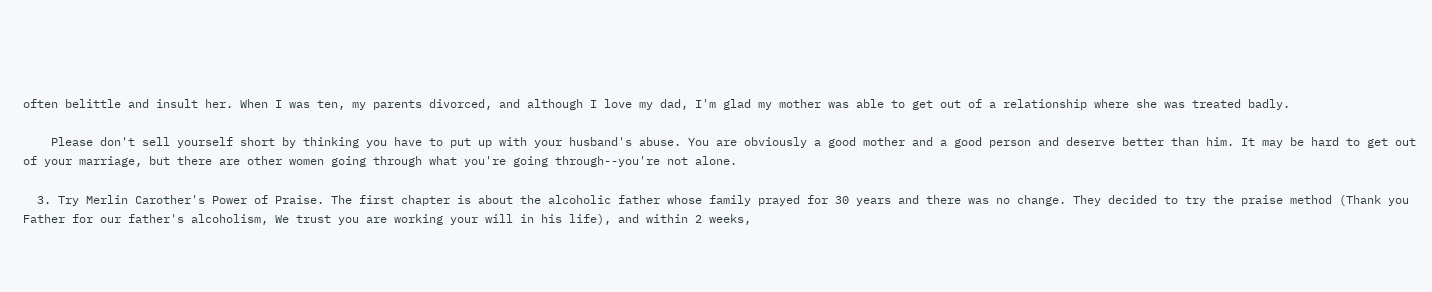often belittle and insult her. When I was ten, my parents divorced, and although I love my dad, I'm glad my mother was able to get out of a relationship where she was treated badly.

    Please don't sell yourself short by thinking you have to put up with your husband's abuse. You are obviously a good mother and a good person and deserve better than him. It may be hard to get out of your marriage, but there are other women going through what you're going through--you're not alone.

  3. Try Merlin Carother's Power of Praise. The first chapter is about the alcoholic father whose family prayed for 30 years and there was no change. They decided to try the praise method (Thank you Father for our father's alcoholism, We trust you are working your will in his life), and within 2 weeks,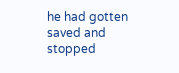he had gotten saved and stopped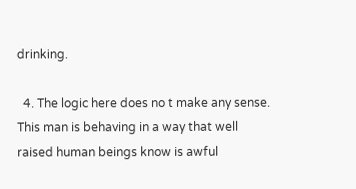drinking.

  4. The logic here does no t make any sense. This man is behaving in a way that well raised human beings know is awful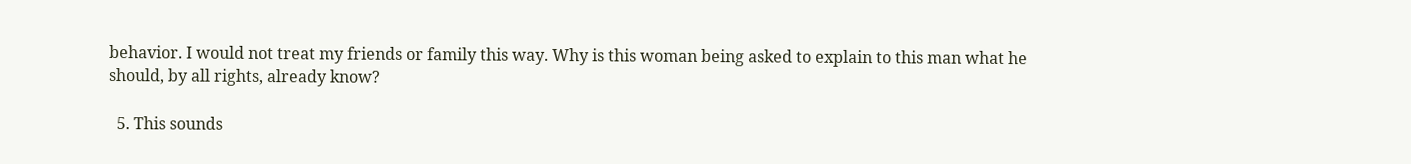behavior. I would not treat my friends or family this way. Why is this woman being asked to explain to this man what he should, by all rights, already know?

  5. This sounds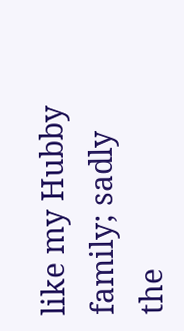like my Hubby family; sadly the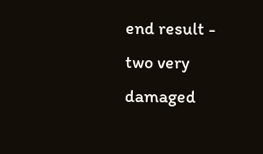end result - two very damaged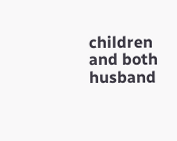children and both husband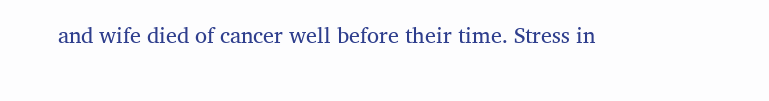and wife died of cancer well before their time. Stress in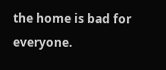the home is bad for everyone.